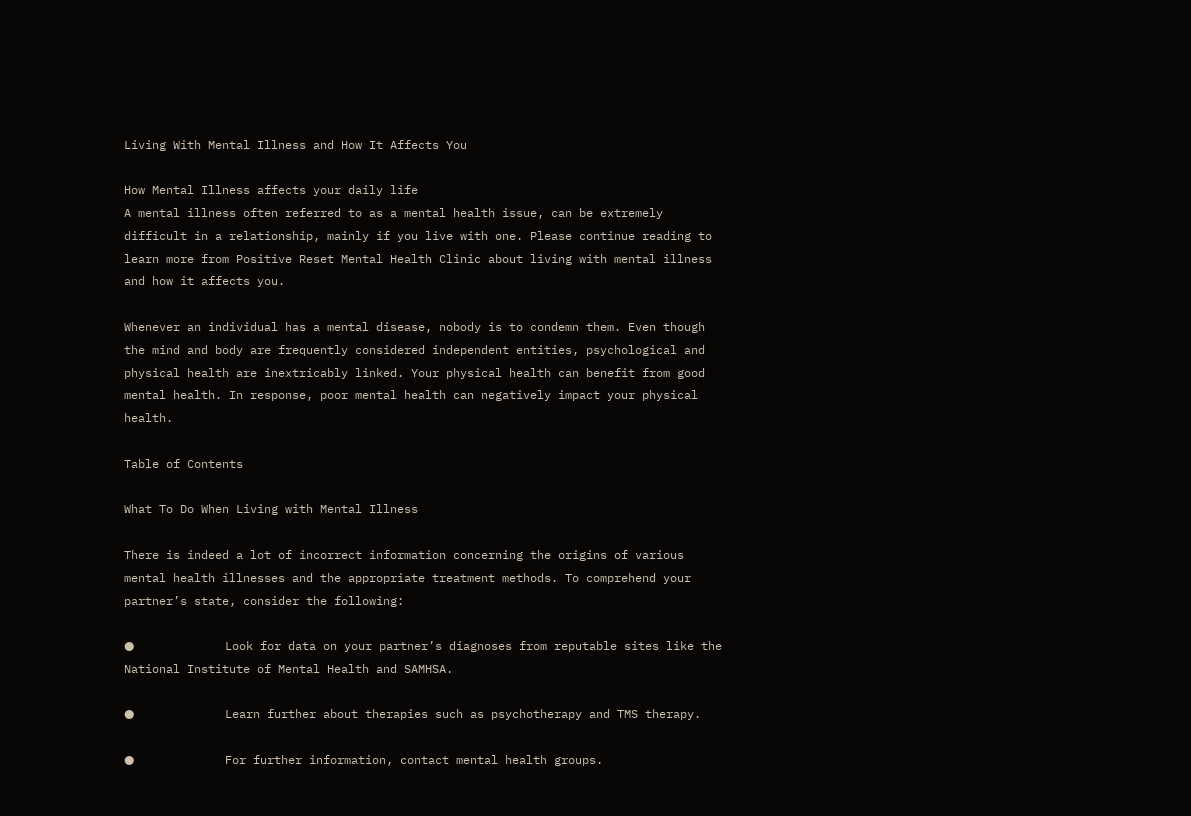Living With Mental Illness and How It Affects You

How Mental Illness affects your daily life
A mental illness often referred to as a mental health issue, can be extremely difficult in a relationship, mainly if you live with one. Please continue reading to learn more from Positive Reset Mental Health Clinic about living with mental illness and how it affects you.

Whenever an individual has a mental disease, nobody is to condemn them. Even though the mind and body are frequently considered independent entities, psychological and physical health are inextricably linked. Your physical health can benefit from good mental health. In response, poor mental health can negatively impact your physical health.

Table of Contents

What To Do When Living with Mental Illness

There is indeed a lot of incorrect information concerning the origins of various mental health illnesses and the appropriate treatment methods. To comprehend your partner’s state, consider the following:

●             Look for data on your partner’s diagnoses from reputable sites like the National Institute of Mental Health and SAMHSA.

●             Learn further about therapies such as psychotherapy and TMS therapy.

●             For further information, contact mental health groups.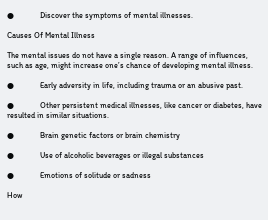●             Discover the symptoms of mental illnesses.

Causes Of Mental Illness

The mental issues do not have a single reason. A range of influences, such as age, might increase one’s chance of developing mental illness.

●             Early adversity in life, including trauma or an abusive past.

●             Other persistent medical illnesses, like cancer or diabetes, have resulted in similar situations.

●             Brain genetic factors or brain chemistry

●             Use of alcoholic beverages or illegal substances

●             Emotions of solitude or sadness

How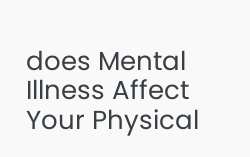does Mental Illness Affect Your Physical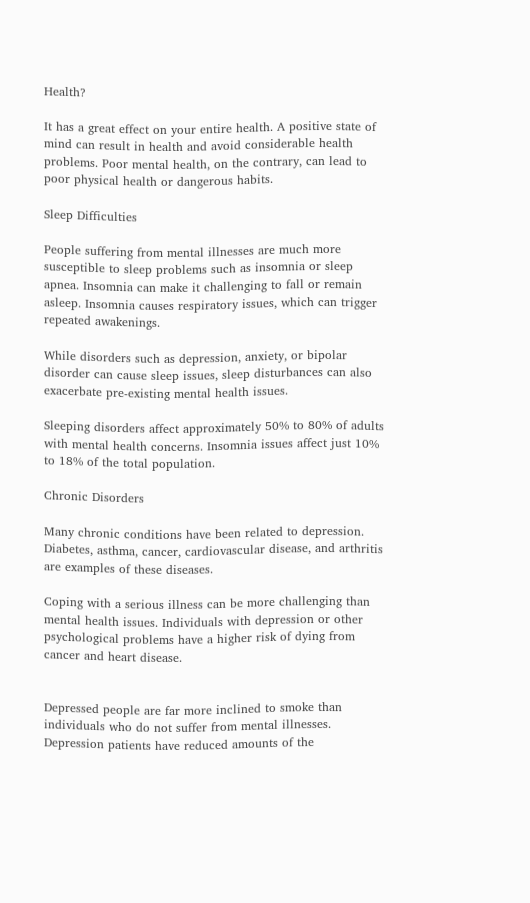Health?

It has a great effect on your entire health. A positive state of mind can result in health and avoid considerable health problems. Poor mental health, on the contrary, can lead to poor physical health or dangerous habits.

Sleep Difficulties

People suffering from mental illnesses are much more susceptible to sleep problems such as insomnia or sleep apnea. Insomnia can make it challenging to fall or remain asleep. Insomnia causes respiratory issues, which can trigger repeated awakenings.

While disorders such as depression, anxiety, or bipolar disorder can cause sleep issues, sleep disturbances can also exacerbate pre-existing mental health issues.

Sleeping disorders affect approximately 50% to 80% of adults with mental health concerns. Insomnia issues affect just 10% to 18% of the total population.

Chronic Disorders

Many chronic conditions have been related to depression. Diabetes, asthma, cancer, cardiovascular disease, and arthritis are examples of these diseases.

Coping with a serious illness can be more challenging than mental health issues. Individuals with depression or other psychological problems have a higher risk of dying from cancer and heart disease.


Depressed people are far more inclined to smoke than individuals who do not suffer from mental illnesses. Depression patients have reduced amounts of the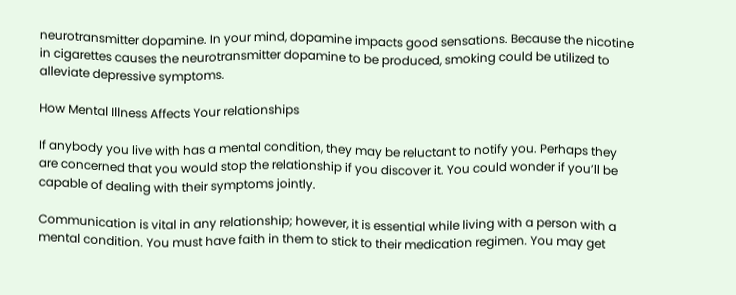neurotransmitter dopamine. In your mind, dopamine impacts good sensations. Because the nicotine in cigarettes causes the neurotransmitter dopamine to be produced, smoking could be utilized to alleviate depressive symptoms.

How Mental Illness Affects Your relationships

If anybody you live with has a mental condition, they may be reluctant to notify you. Perhaps they are concerned that you would stop the relationship if you discover it. You could wonder if you’ll be capable of dealing with their symptoms jointly.

Communication is vital in any relationship; however, it is essential while living with a person with a mental condition. You must have faith in them to stick to their medication regimen. You may get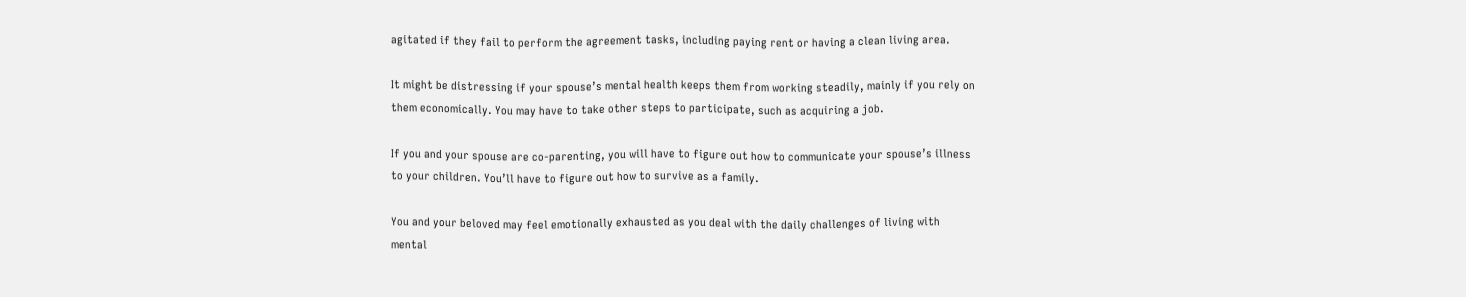agitated if they fail to perform the agreement tasks, including paying rent or having a clean living area.

It might be distressing if your spouse’s mental health keeps them from working steadily, mainly if you rely on them economically. You may have to take other steps to participate, such as acquiring a job.

If you and your spouse are co-parenting, you will have to figure out how to communicate your spouse’s illness to your children. You’ll have to figure out how to survive as a family.

You and your beloved may feel emotionally exhausted as you deal with the daily challenges of living with mental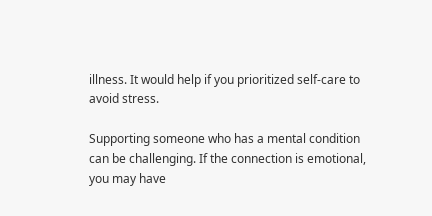illness. It would help if you prioritized self-care to avoid stress.

Supporting someone who has a mental condition can be challenging. If the connection is emotional, you may have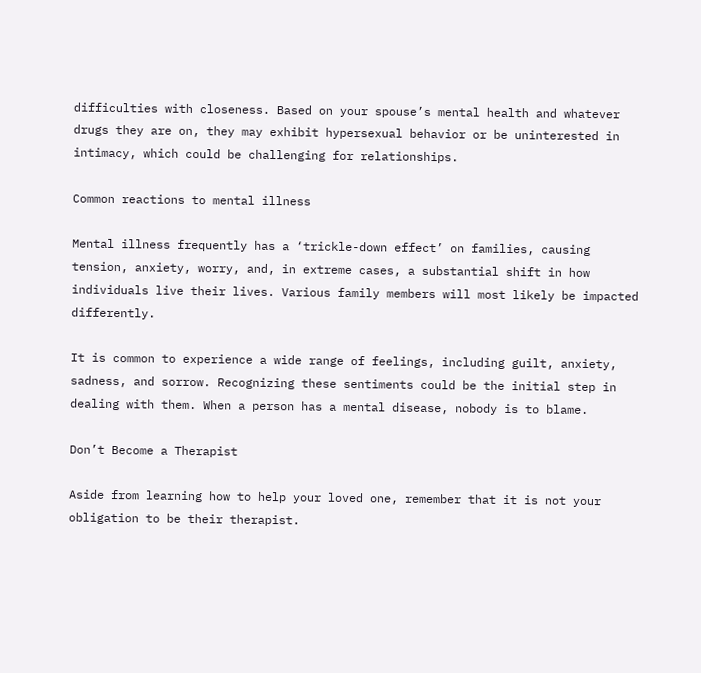difficulties with closeness. Based on your spouse’s mental health and whatever drugs they are on, they may exhibit hypersexual behavior or be uninterested in intimacy, which could be challenging for relationships.

Common reactions to mental illness

Mental illness frequently has a ‘trickle-down effect’ on families, causing tension, anxiety, worry, and, in extreme cases, a substantial shift in how individuals live their lives. Various family members will most likely be impacted differently.

It is common to experience a wide range of feelings, including guilt, anxiety, sadness, and sorrow. Recognizing these sentiments could be the initial step in dealing with them. When a person has a mental disease, nobody is to blame.

Don’t Become a Therapist

Aside from learning how to help your loved one, remember that it is not your obligation to be their therapist.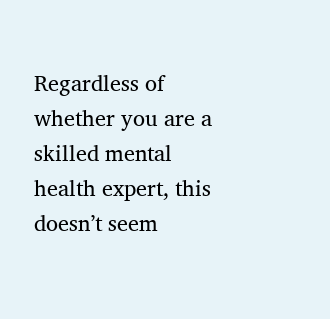Regardless of whether you are a skilled mental health expert, this doesn’t seem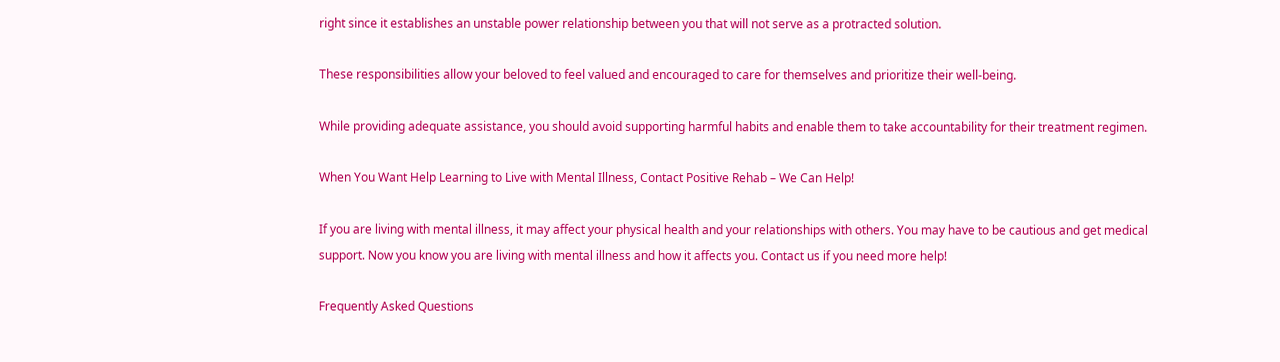right since it establishes an unstable power relationship between you that will not serve as a protracted solution.

These responsibilities allow your beloved to feel valued and encouraged to care for themselves and prioritize their well-being.

While providing adequate assistance, you should avoid supporting harmful habits and enable them to take accountability for their treatment regimen.

When You Want Help Learning to Live with Mental Illness, Contact Positive Rehab – We Can Help!

If you are living with mental illness, it may affect your physical health and your relationships with others. You may have to be cautious and get medical support. Now you know you are living with mental illness and how it affects you. Contact us if you need more help!

Frequently Asked Questions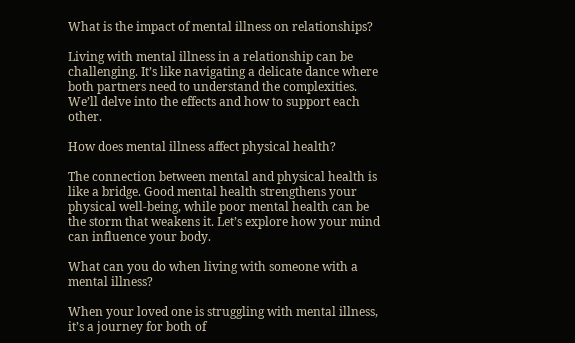What is the impact of mental illness on relationships?

Living with mental illness in a relationship can be challenging. It’s like navigating a delicate dance where both partners need to understand the complexities. We’ll delve into the effects and how to support each other.

How does mental illness affect physical health?

The connection between mental and physical health is like a bridge. Good mental health strengthens your physical well-being, while poor mental health can be the storm that weakens it. Let’s explore how your mind can influence your body.

What can you do when living with someone with a mental illness?

When your loved one is struggling with mental illness, it’s a journey for both of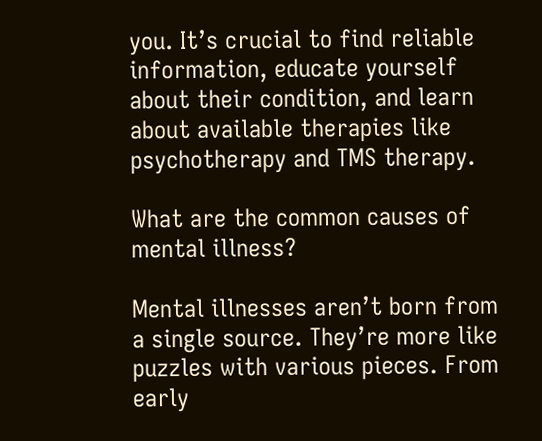you. It’s crucial to find reliable information, educate yourself about their condition, and learn about available therapies like psychotherapy and TMS therapy.

What are the common causes of mental illness?

Mental illnesses aren’t born from a single source. They’re more like puzzles with various pieces. From early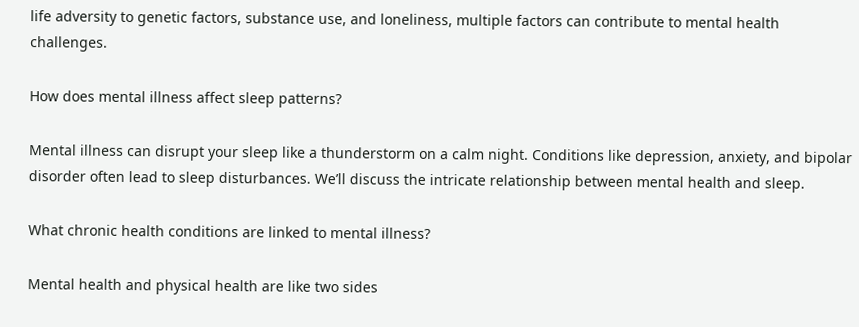life adversity to genetic factors, substance use, and loneliness, multiple factors can contribute to mental health challenges.

How does mental illness affect sleep patterns?

Mental illness can disrupt your sleep like a thunderstorm on a calm night. Conditions like depression, anxiety, and bipolar disorder often lead to sleep disturbances. We’ll discuss the intricate relationship between mental health and sleep.

What chronic health conditions are linked to mental illness?

Mental health and physical health are like two sides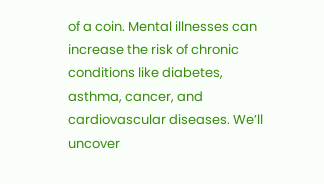of a coin. Mental illnesses can increase the risk of chronic conditions like diabetes, asthma, cancer, and cardiovascular diseases. We’ll uncover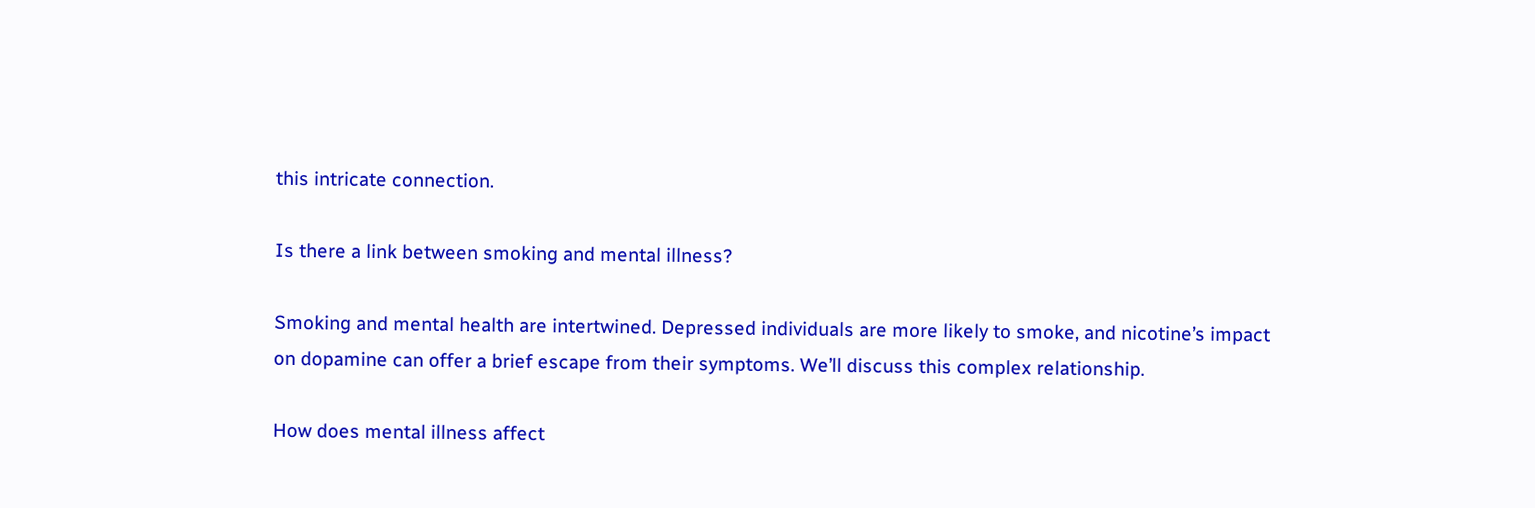this intricate connection.

Is there a link between smoking and mental illness?

Smoking and mental health are intertwined. Depressed individuals are more likely to smoke, and nicotine’s impact on dopamine can offer a brief escape from their symptoms. We’ll discuss this complex relationship.

How does mental illness affect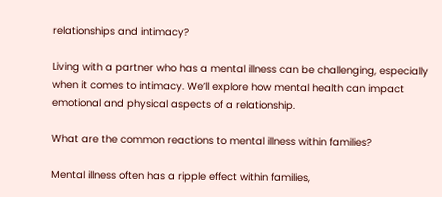relationships and intimacy?

Living with a partner who has a mental illness can be challenging, especially when it comes to intimacy. We’ll explore how mental health can impact emotional and physical aspects of a relationship.

What are the common reactions to mental illness within families?

Mental illness often has a ripple effect within families,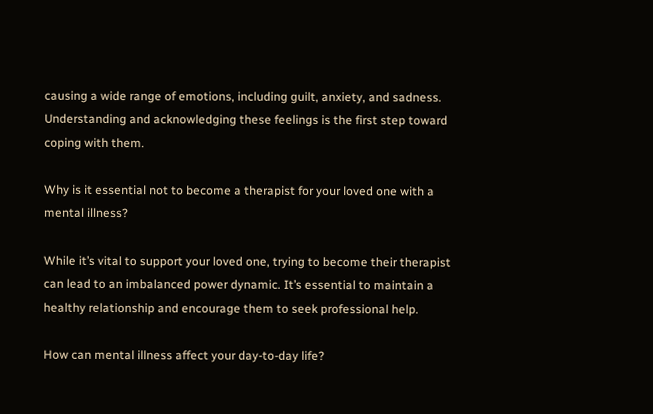causing a wide range of emotions, including guilt, anxiety, and sadness. Understanding and acknowledging these feelings is the first step toward coping with them.

Why is it essential not to become a therapist for your loved one with a mental illness?

While it’s vital to support your loved one, trying to become their therapist can lead to an imbalanced power dynamic. It’s essential to maintain a healthy relationship and encourage them to seek professional help.

How can mental illness affect your day-to-day life?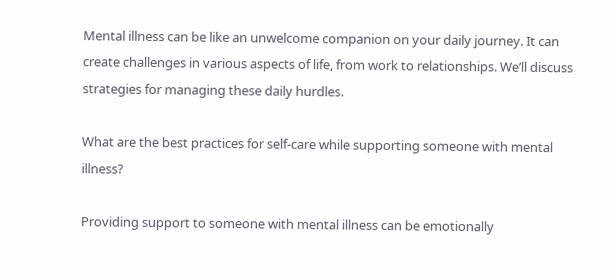Mental illness can be like an unwelcome companion on your daily journey. It can create challenges in various aspects of life, from work to relationships. We’ll discuss strategies for managing these daily hurdles.

What are the best practices for self-care while supporting someone with mental illness?

Providing support to someone with mental illness can be emotionally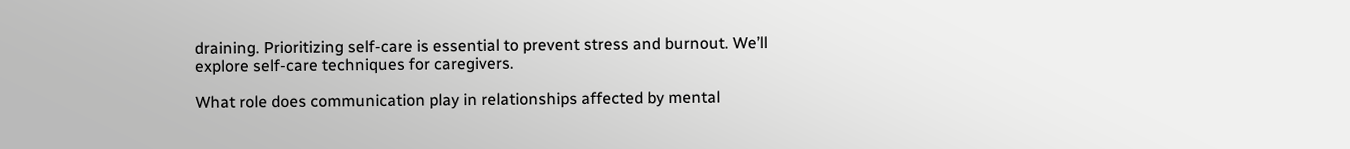draining. Prioritizing self-care is essential to prevent stress and burnout. We’ll explore self-care techniques for caregivers.

What role does communication play in relationships affected by mental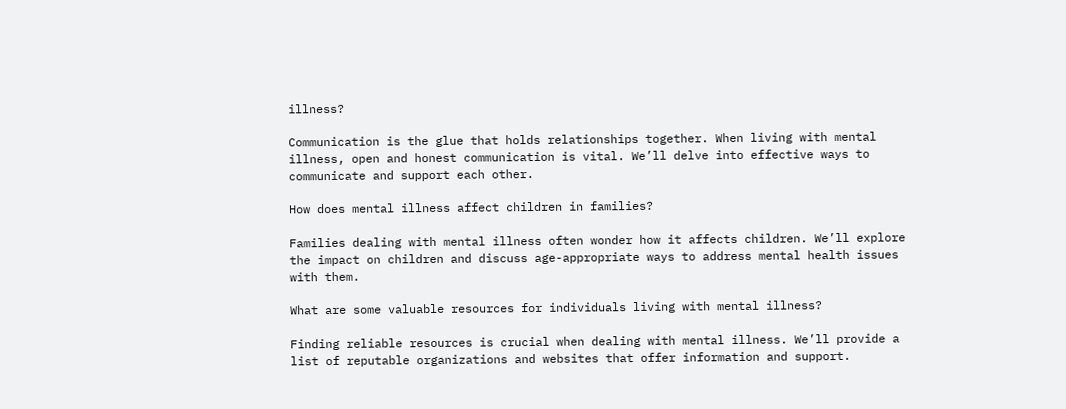illness?

Communication is the glue that holds relationships together. When living with mental illness, open and honest communication is vital. We’ll delve into effective ways to communicate and support each other.

How does mental illness affect children in families?

Families dealing with mental illness often wonder how it affects children. We’ll explore the impact on children and discuss age-appropriate ways to address mental health issues with them.

What are some valuable resources for individuals living with mental illness?

Finding reliable resources is crucial when dealing with mental illness. We’ll provide a list of reputable organizations and websites that offer information and support.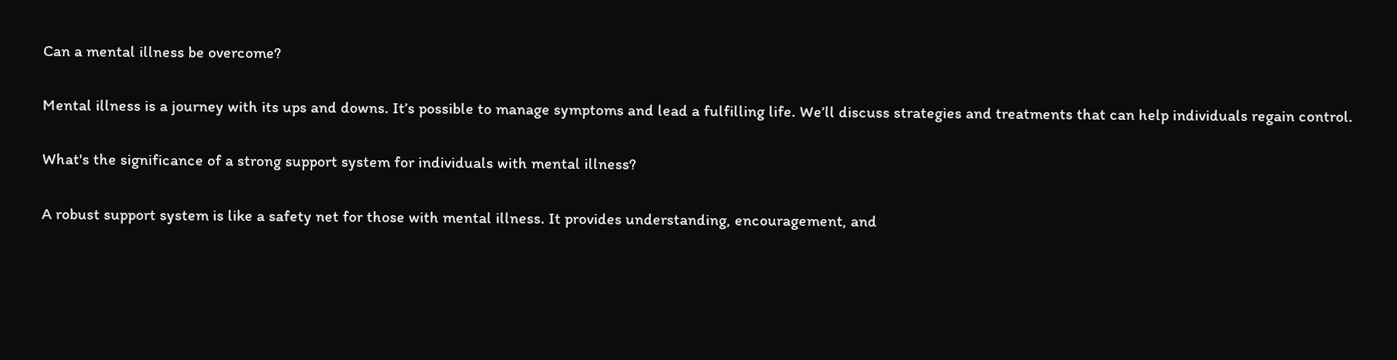Can a mental illness be overcome?

Mental illness is a journey with its ups and downs. It’s possible to manage symptoms and lead a fulfilling life. We’ll discuss strategies and treatments that can help individuals regain control.

What's the significance of a strong support system for individuals with mental illness?

A robust support system is like a safety net for those with mental illness. It provides understanding, encouragement, and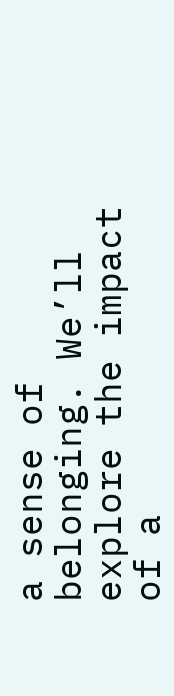a sense of belonging. We’ll explore the impact of a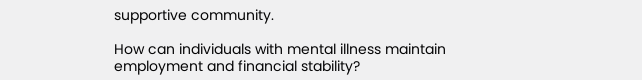supportive community.

How can individuals with mental illness maintain employment and financial stability?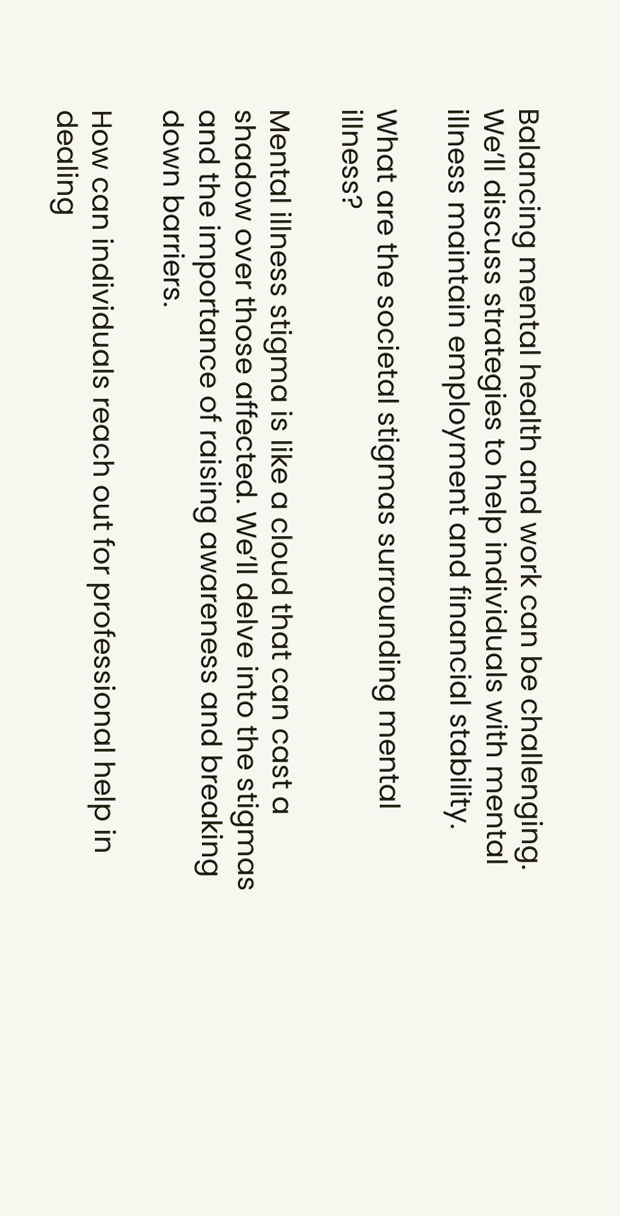Balancing mental health and work can be challenging. We’ll discuss strategies to help individuals with mental illness maintain employment and financial stability.

What are the societal stigmas surrounding mental illness?

Mental illness stigma is like a cloud that can cast a shadow over those affected. We’ll delve into the stigmas and the importance of raising awareness and breaking down barriers.

How can individuals reach out for professional help in dealing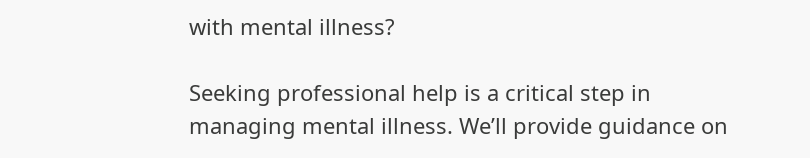with mental illness?

Seeking professional help is a critical step in managing mental illness. We’ll provide guidance on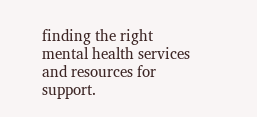finding the right mental health services and resources for support.